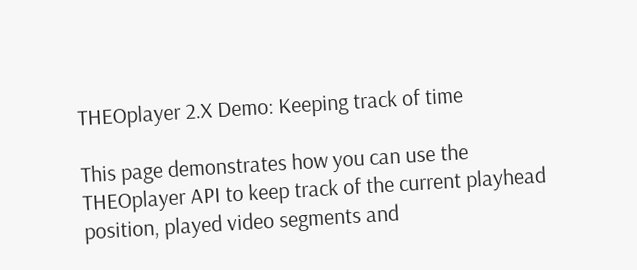THEOplayer 2.X Demo: Keeping track of time

This page demonstrates how you can use the THEOplayer API to keep track of the current playhead position, played video segments and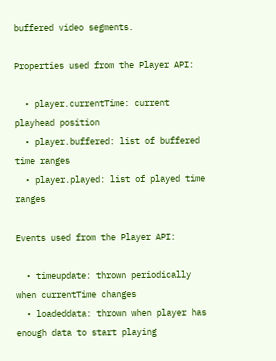buffered video segments.

Properties used from the Player API:

  • player.currentTime: current playhead position
  • player.buffered: list of buffered time ranges
  • player.played: list of played time ranges

Events used from the Player API:

  • timeupdate: thrown periodically when currentTime changes
  • loadeddata: thrown when player has enough data to start playing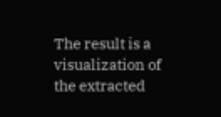The result is a visualization of the extracted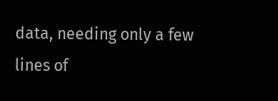data, needing only a few lines of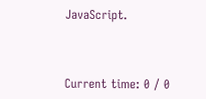JavaScript.



Current time: 0 / 0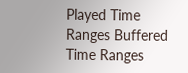Played Time Ranges Buffered Time Ranges